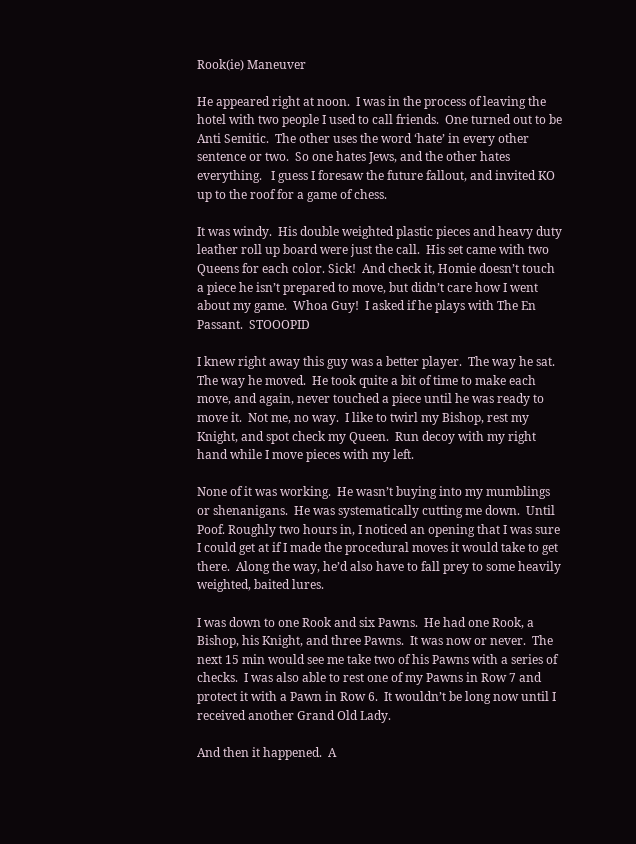Rook(ie) Maneuver

He appeared right at noon.  I was in the process of leaving the hotel with two people I used to call friends.  One turned out to be Anti Semitic.  The other uses the word ‘hate’ in every other sentence or two.  So one hates Jews, and the other hates everything.   I guess I foresaw the future fallout, and invited KO up to the roof for a game of chess.

It was windy.  His double weighted plastic pieces and heavy duty leather roll up board were just the call.  His set came with two Queens for each color. Sick!  And check it, Homie doesn’t touch a piece he isn’t prepared to move, but didn’t care how I went about my game.  Whoa Guy!  I asked if he plays with The En Passant.  STOOOPID

I knew right away this guy was a better player.  The way he sat.  The way he moved.  He took quite a bit of time to make each move, and again, never touched a piece until he was ready to move it.  Not me, no way.  I like to twirl my Bishop, rest my Knight, and spot check my Queen.  Run decoy with my right hand while I move pieces with my left.

None of it was working.  He wasn’t buying into my mumblings or shenanigans.  He was systematically cutting me down.  Until Poof. Roughly two hours in, I noticed an opening that I was sure I could get at if I made the procedural moves it would take to get there.  Along the way, he’d also have to fall prey to some heavily weighted, baited lures.

I was down to one Rook and six Pawns.  He had one Rook, a Bishop, his Knight, and three Pawns.  It was now or never.  The next 15 min would see me take two of his Pawns with a series of checks.  I was also able to rest one of my Pawns in Row 7 and protect it with a Pawn in Row 6.  It wouldn’t be long now until I received another Grand Old Lady.

And then it happened.  A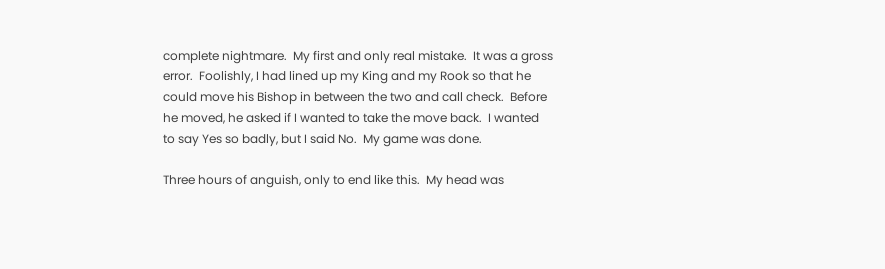complete nightmare.  My first and only real mistake.  It was a gross error.  Foolishly, I had lined up my King and my Rook so that he could move his Bishop in between the two and call check.  Before he moved, he asked if I wanted to take the move back.  I wanted to say Yes so badly, but I said No.  My game was done.

Three hours of anguish, only to end like this.  My head was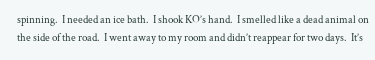spinning.  I needed an ice bath.  I shook KO’s hand.  I smelled like a dead animal on the side of the road.  I went away to my room and didn’t reappear for two days.  It’s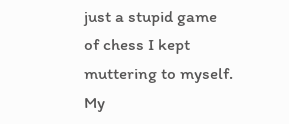just a stupid game of chess I kept muttering to myself.  My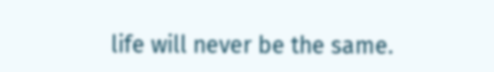life will never be the same.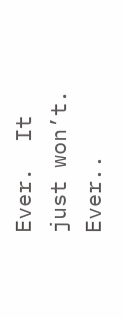Ever.  It just won’t.  Ever..